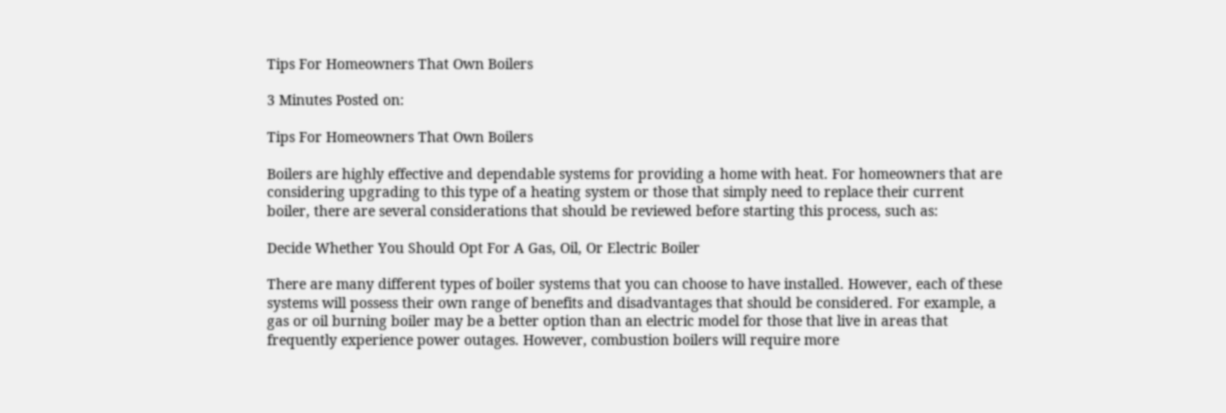Tips For Homeowners That Own Boilers

3 Minutes Posted on:

Tips For Homeowners That Own Boilers

Boilers are highly effective and dependable systems for providing a home with heat. For homeowners that are considering upgrading to this type of a heating system or those that simply need to replace their current boiler, there are several considerations that should be reviewed before starting this process, such as:

Decide Whether You Should Opt For A Gas, Oil, Or Electric Boiler

There are many different types of boiler systems that you can choose to have installed. However, each of these systems will possess their own range of benefits and disadvantages that should be considered. For example, a gas or oil burning boiler may be a better option than an electric model for those that live in areas that frequently experience power outages. However, combustion boilers will require more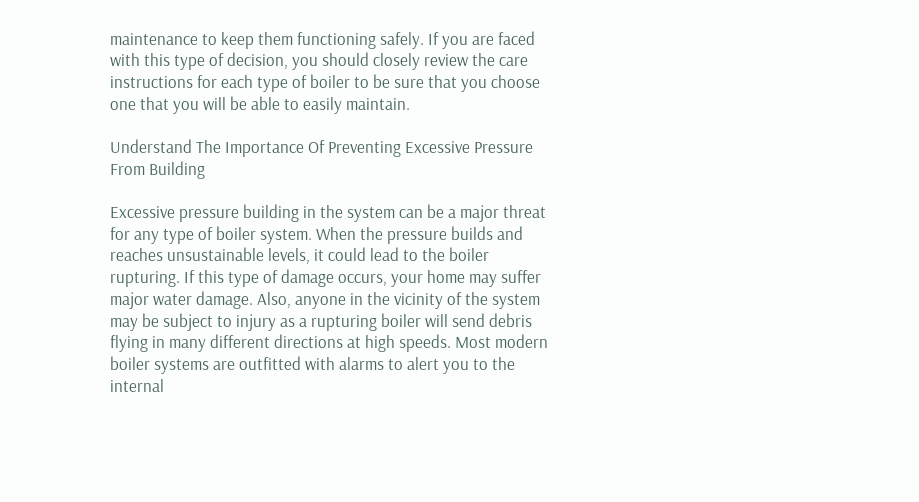maintenance to keep them functioning safely. If you are faced with this type of decision, you should closely review the care instructions for each type of boiler to be sure that you choose one that you will be able to easily maintain.

Understand The Importance Of Preventing Excessive Pressure From Building

Excessive pressure building in the system can be a major threat for any type of boiler system. When the pressure builds and reaches unsustainable levels, it could lead to the boiler rupturing. If this type of damage occurs, your home may suffer major water damage. Also, anyone in the vicinity of the system may be subject to injury as a rupturing boiler will send debris flying in many different directions at high speeds. Most modern boiler systems are outfitted with alarms to alert you to the internal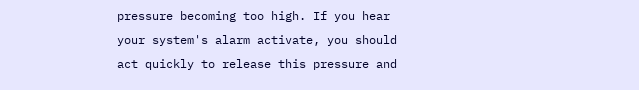pressure becoming too high. If you hear your system's alarm activate, you should act quickly to release this pressure and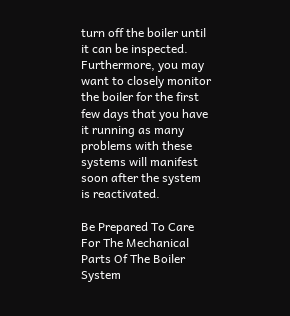turn off the boiler until it can be inspected. Furthermore, you may want to closely monitor the boiler for the first few days that you have it running as many problems with these systems will manifest soon after the system is reactivated.

Be Prepared To Care For The Mechanical Parts Of The Boiler System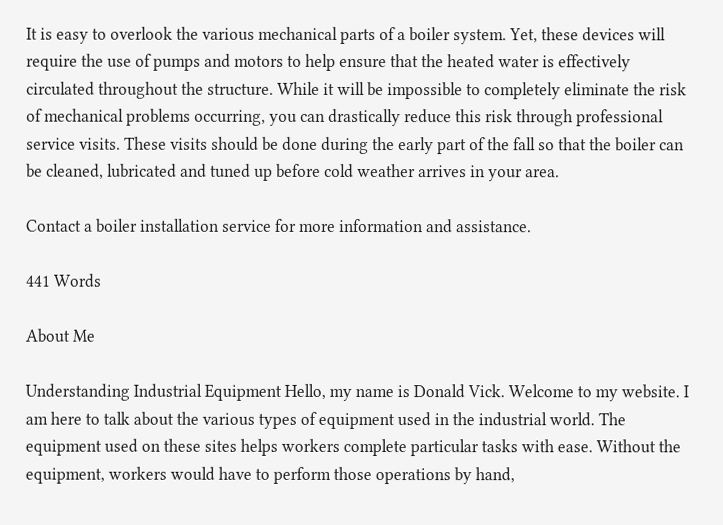It is easy to overlook the various mechanical parts of a boiler system. Yet, these devices will require the use of pumps and motors to help ensure that the heated water is effectively circulated throughout the structure. While it will be impossible to completely eliminate the risk of mechanical problems occurring, you can drastically reduce this risk through professional service visits. These visits should be done during the early part of the fall so that the boiler can be cleaned, lubricated and tuned up before cold weather arrives in your area.

Contact a boiler installation service for more information and assistance.

441 Words

About Me

Understanding Industrial Equipment Hello, my name is Donald Vick. Welcome to my website. I am here to talk about the various types of equipment used in the industrial world. The equipment used on these sites helps workers complete particular tasks with ease. Without the equipment, workers would have to perform those operations by hand,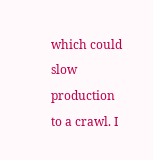which could slow production to a crawl. I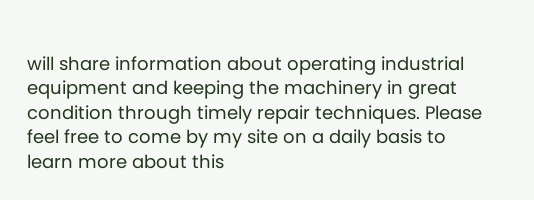will share information about operating industrial equipment and keeping the machinery in great condition through timely repair techniques. Please feel free to come by my site on a daily basis to learn more about this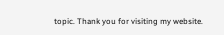topic. Thank you for visiting my website.